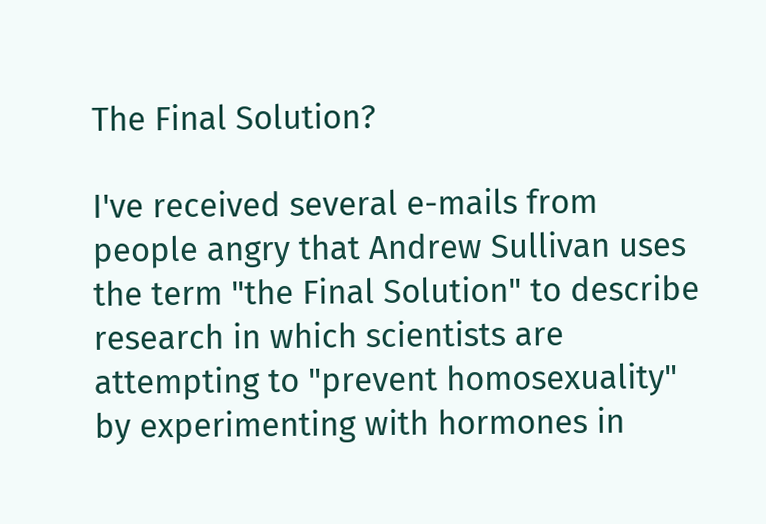The Final Solution?

I've received several e-mails from people angry that Andrew Sullivan uses the term "the Final Solution" to describe research in which scientists are attempting to "prevent homosexuality" by experimenting with hormones in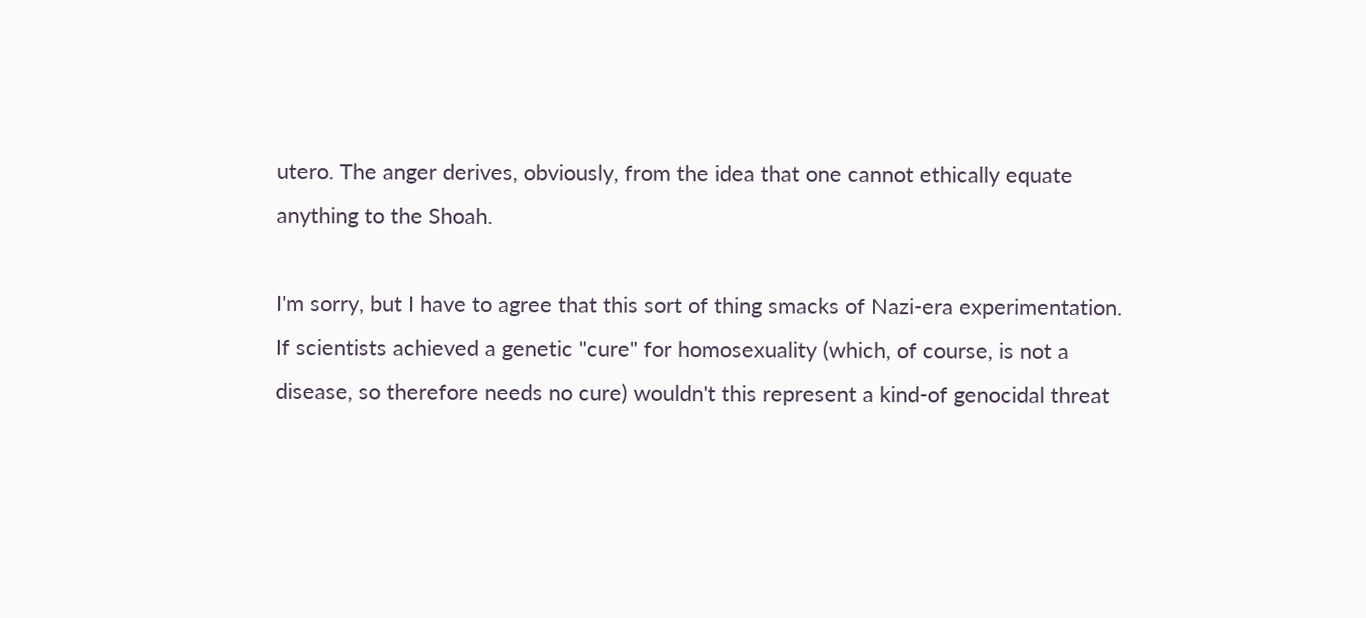utero. The anger derives, obviously, from the idea that one cannot ethically equate anything to the Shoah.

I'm sorry, but I have to agree that this sort of thing smacks of Nazi-era experimentation. If scientists achieved a genetic "cure" for homosexuality (which, of course, is not a disease, so therefore needs no cure) wouldn't this represent a kind-of genocidal threat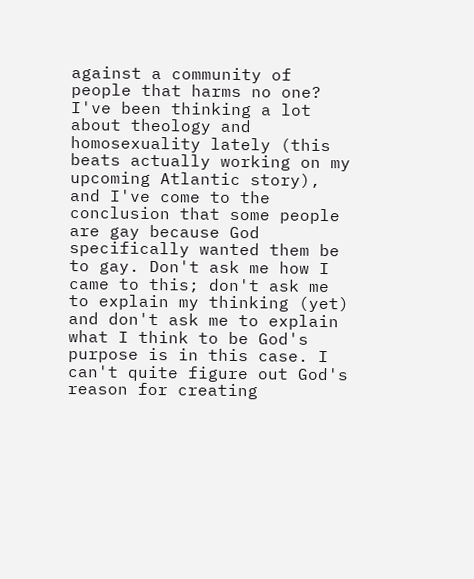against a community of people that harms no one? I've been thinking a lot about theology and homosexuality lately (this beats actually working on my upcoming Atlantic story), and I've come to the conclusion that some people are gay because God specifically wanted them be to gay. Don't ask me how I came to this; don't ask me to explain my thinking (yet) and don't ask me to explain what I think to be God's purpose is in this case. I can't quite figure out God's reason for creating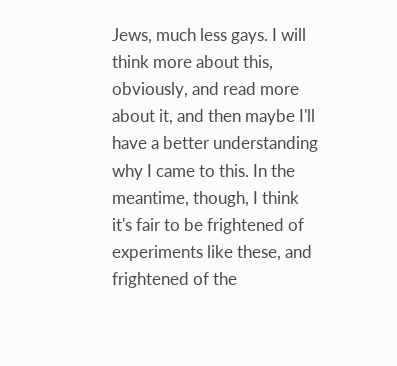Jews, much less gays. I will think more about this, obviously, and read more about it, and then maybe I'll have a better understanding why I came to this. In the meantime, though, I think it's fair to be frightened of experiments like these, and frightened of the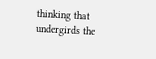thinking that undergirds the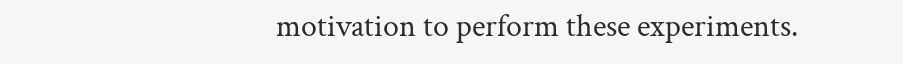motivation to perform these experiments.